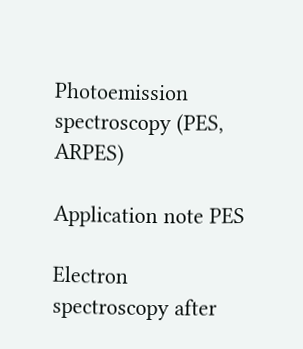Photoemission spectroscopy (PES, ARPES)

Application note PES

Electron spectroscopy after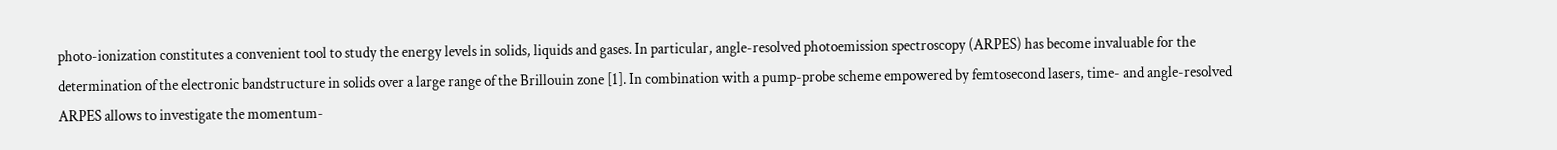photo-ionization constitutes a convenient tool to study the energy levels in solids, liquids and gases. In particular, angle-resolved photoemission spectroscopy (ARPES) has become invaluable for the determination of the electronic bandstructure in solids over a large range of the Brillouin zone [1]. In combination with a pump-probe scheme empowered by femtosecond lasers, time- and angle-resolved ARPES allows to investigate the momentum-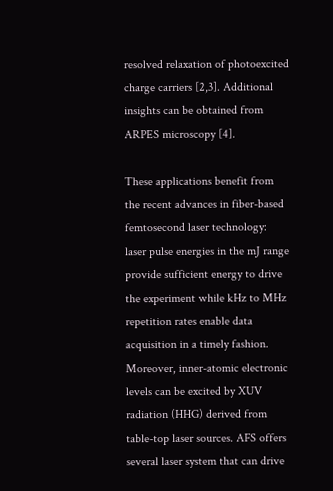resolved relaxation of photoexcited charge carriers [2,3]. Additional insights can be obtained from ARPES microscopy [4].

These applications benefit from the recent advances in fiber-based femtosecond laser technology: laser pulse energies in the mJ range provide sufficient energy to drive the experiment while kHz to MHz repetition rates enable data acquisition in a timely fashion. Moreover, inner-atomic electronic levels can be excited by XUV radiation (HHG) derived from table-top laser sources. AFS offers several laser system that can drive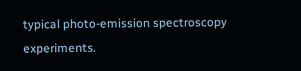typical photo-emission spectroscopy experiments.